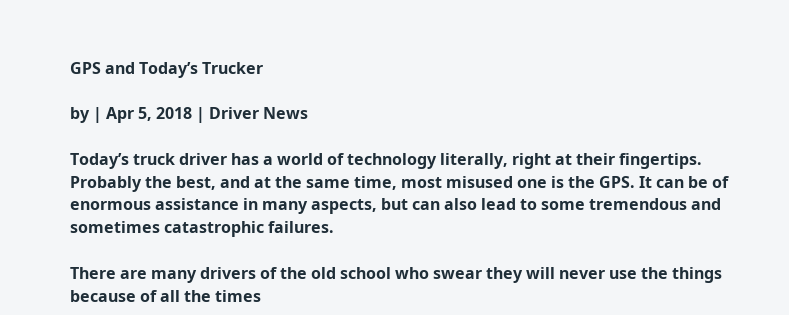GPS and Today’s Trucker

by | Apr 5, 2018 | Driver News

Today’s truck driver has a world of technology literally, right at their fingertips. Probably the best, and at the same time, most misused one is the GPS. It can be of enormous assistance in many aspects, but can also lead to some tremendous and sometimes catastrophic failures.

There are many drivers of the old school who swear they will never use the things because of all the times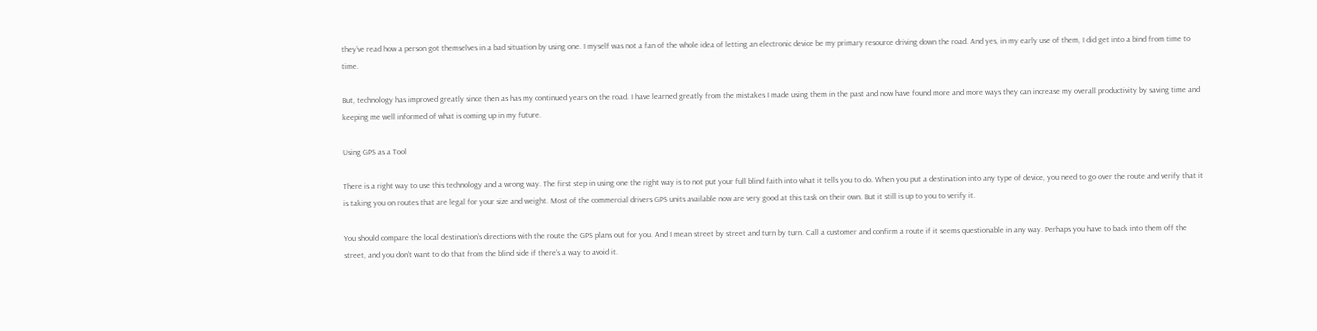they’ve read how a person got themselves in a bad situation by using one. I myself was not a fan of the whole idea of letting an electronic device be my primary resource driving down the road. And yes, in my early use of them, I did get into a bind from time to time.

But, technology has improved greatly since then as has my continued years on the road. I have learned greatly from the mistakes I made using them in the past and now have found more and more ways they can increase my overall productivity by saving time and keeping me well informed of what is coming up in my future.

Using GPS as a Tool

There is a right way to use this technology and a wrong way. The first step in using one the right way is to not put your full blind faith into what it tells you to do. When you put a destination into any type of device, you need to go over the route and verify that it is taking you on routes that are legal for your size and weight. Most of the commercial drivers GPS units available now are very good at this task on their own. But it still is up to you to verify it.

You should compare the local destination’s directions with the route the GPS plans out for you. And I mean street by street and turn by turn. Call a customer and confirm a route if it seems questionable in any way. Perhaps you have to back into them off the street, and you don’t want to do that from the blind side if there’s a way to avoid it.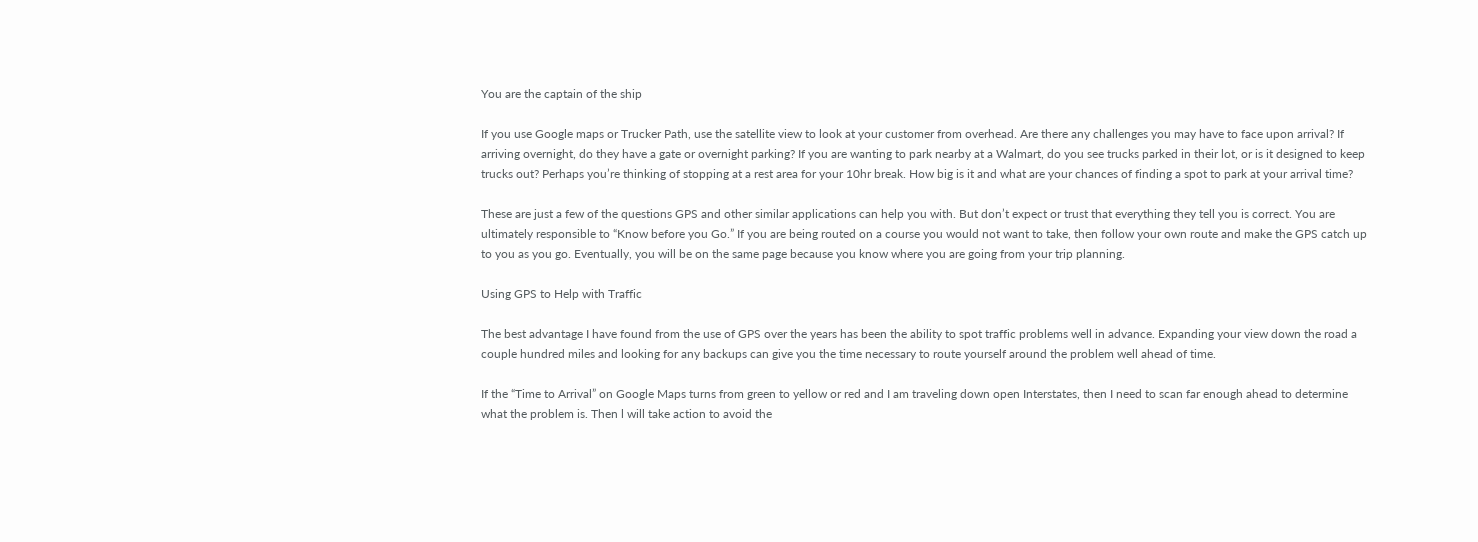You are the captain of the ship

If you use Google maps or Trucker Path, use the satellite view to look at your customer from overhead. Are there any challenges you may have to face upon arrival? If arriving overnight, do they have a gate or overnight parking? If you are wanting to park nearby at a Walmart, do you see trucks parked in their lot, or is it designed to keep trucks out? Perhaps you’re thinking of stopping at a rest area for your 10hr break. How big is it and what are your chances of finding a spot to park at your arrival time?

These are just a few of the questions GPS and other similar applications can help you with. But don’t expect or trust that everything they tell you is correct. You are ultimately responsible to “Know before you Go.” If you are being routed on a course you would not want to take, then follow your own route and make the GPS catch up to you as you go. Eventually, you will be on the same page because you know where you are going from your trip planning.

Using GPS to Help with Traffic

The best advantage I have found from the use of GPS over the years has been the ability to spot traffic problems well in advance. Expanding your view down the road a couple hundred miles and looking for any backups can give you the time necessary to route yourself around the problem well ahead of time.

If the “Time to Arrival” on Google Maps turns from green to yellow or red and I am traveling down open Interstates, then I need to scan far enough ahead to determine what the problem is. Then l will take action to avoid the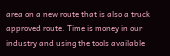area on a new route that is also a truck approved route. Time is money in our industry and using the tools available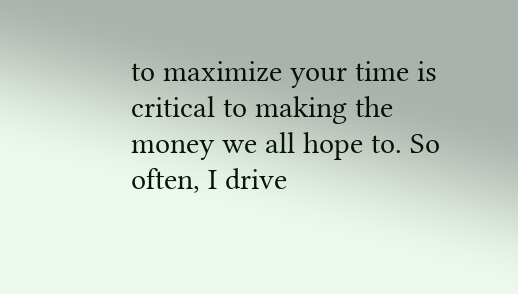to maximize your time is critical to making the money we all hope to. So often, I drive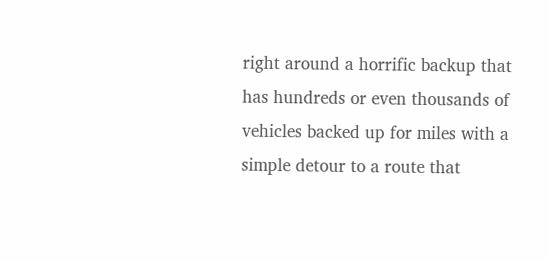right around a horrific backup that has hundreds or even thousands of vehicles backed up for miles with a simple detour to a route that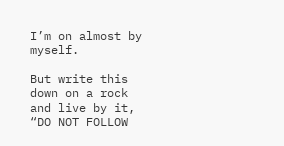I’m on almost by myself.

But write this down on a rock and live by it, “DO NOT FOLLOW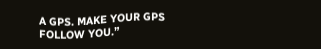A GPS. MAKE YOUR GPS FOLLOW YOU.”